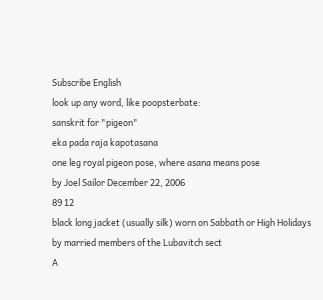Subscribe English
look up any word, like poopsterbate:
sanskrit for "pigeon"
eka pada raja kapotasana
one leg royal pigeon pose, where asana means pose
by Joel Sailor December 22, 2006
89 12
black long jacket (usually silk) worn on Sabbath or High Holidays by married members of the Lubavitch sect
A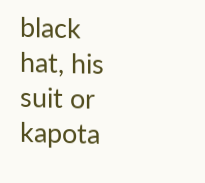black hat, his suit or kapota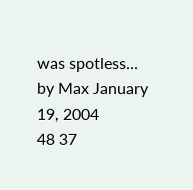was spotless...
by Max January 19, 2004
48 37